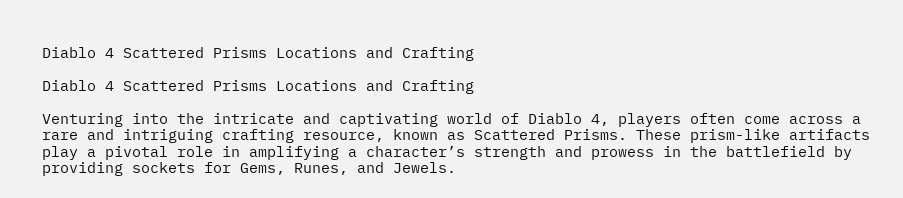Diablo 4 Scattered Prisms Locations and Crafting

Diablo 4 Scattered Prisms Locations and Crafting

Venturing into the intricate and captivating world of Diablo 4, players often come across a rare and intriguing crafting resource, known as Scattered Prisms. These prism-like artifacts play a pivotal role in amplifying a character’s strength and prowess in the battlefield by providing sockets for Gems, Runes, and Jewels.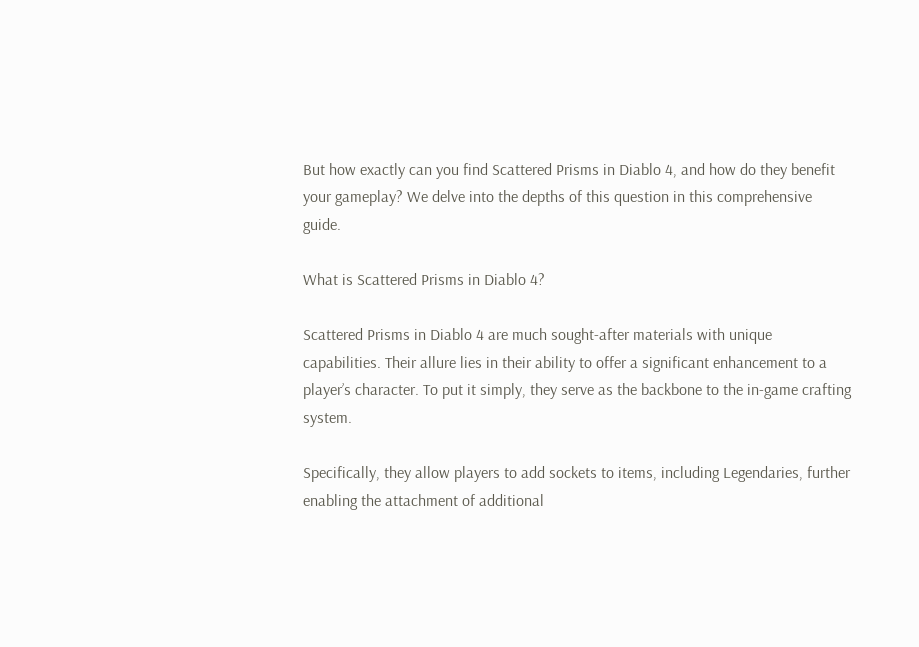But how exactly can you find Scattered Prisms in Diablo 4, and how do they benefit your gameplay? We delve into the depths of this question in this comprehensive guide.

What is Scattered Prisms in Diablo 4?

Scattered Prisms in Diablo 4 are much sought-after materials with unique capabilities. Their allure lies in their ability to offer a significant enhancement to a player’s character. To put it simply, they serve as the backbone to the in-game crafting system.

Specifically, they allow players to add sockets to items, including Legendaries, further enabling the attachment of additional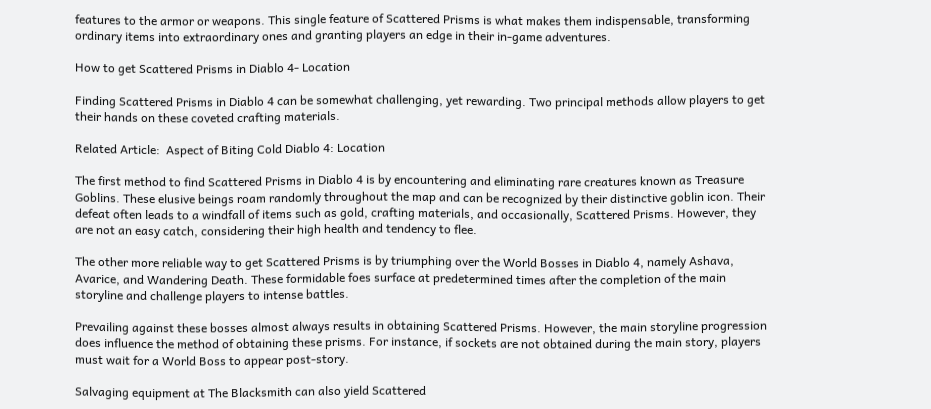features to the armor or weapons. This single feature of Scattered Prisms is what makes them indispensable, transforming ordinary items into extraordinary ones and granting players an edge in their in-game adventures.

How to get Scattered Prisms in Diablo 4- Location

Finding Scattered Prisms in Diablo 4 can be somewhat challenging, yet rewarding. Two principal methods allow players to get their hands on these coveted crafting materials.

Related Article:  Aspect of Biting Cold Diablo 4: Location

The first method to find Scattered Prisms in Diablo 4 is by encountering and eliminating rare creatures known as Treasure Goblins. These elusive beings roam randomly throughout the map and can be recognized by their distinctive goblin icon. Their defeat often leads to a windfall of items such as gold, crafting materials, and occasionally, Scattered Prisms. However, they are not an easy catch, considering their high health and tendency to flee.

The other more reliable way to get Scattered Prisms is by triumphing over the World Bosses in Diablo 4, namely Ashava, Avarice, and Wandering Death. These formidable foes surface at predetermined times after the completion of the main storyline and challenge players to intense battles.

Prevailing against these bosses almost always results in obtaining Scattered Prisms. However, the main storyline progression does influence the method of obtaining these prisms. For instance, if sockets are not obtained during the main story, players must wait for a World Boss to appear post-story.

Salvaging equipment at The Blacksmith can also yield Scattered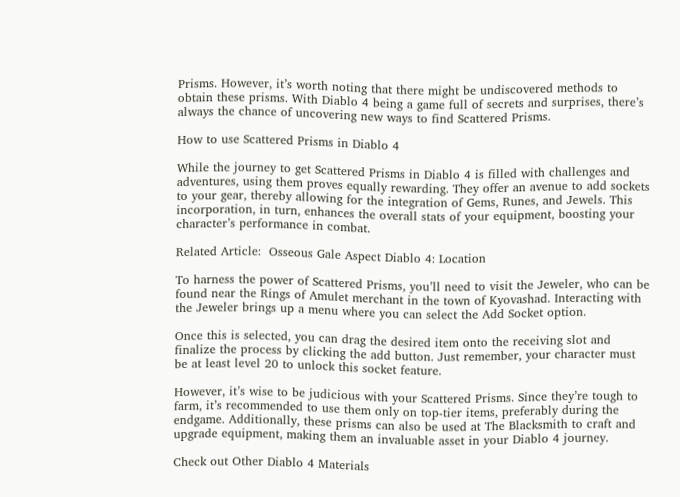Prisms. However, it’s worth noting that there might be undiscovered methods to obtain these prisms. With Diablo 4 being a game full of secrets and surprises, there’s always the chance of uncovering new ways to find Scattered Prisms.

How to use Scattered Prisms in Diablo 4

While the journey to get Scattered Prisms in Diablo 4 is filled with challenges and adventures, using them proves equally rewarding. They offer an avenue to add sockets to your gear, thereby allowing for the integration of Gems, Runes, and Jewels. This incorporation, in turn, enhances the overall stats of your equipment, boosting your character’s performance in combat.

Related Article:  Osseous Gale Aspect Diablo 4: Location

To harness the power of Scattered Prisms, you’ll need to visit the Jeweler, who can be found near the Rings of Amulet merchant in the town of Kyovashad. Interacting with the Jeweler brings up a menu where you can select the Add Socket option.

Once this is selected, you can drag the desired item onto the receiving slot and finalize the process by clicking the add button. Just remember, your character must be at least level 20 to unlock this socket feature.

However, it’s wise to be judicious with your Scattered Prisms. Since they’re tough to farm, it’s recommended to use them only on top-tier items, preferably during the endgame. Additionally, these prisms can also be used at The Blacksmith to craft and upgrade equipment, making them an invaluable asset in your Diablo 4 journey.

Check out Other Diablo 4 Materials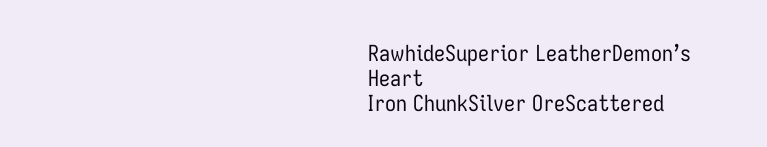RawhideSuperior LeatherDemon’s Heart
Iron ChunkSilver OreScattered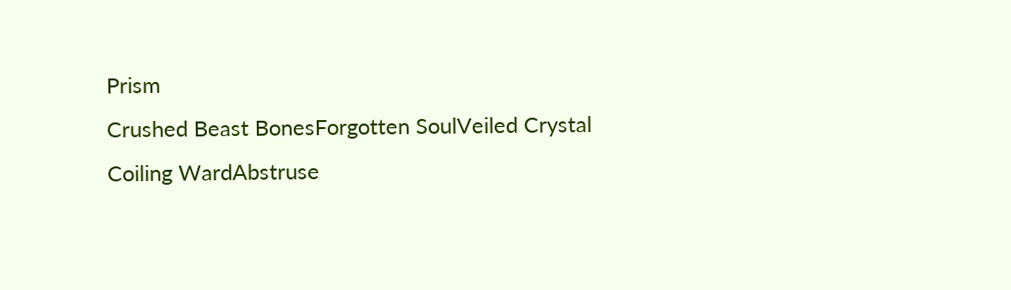Prism
Crushed Beast BonesForgotten SoulVeiled Crystal
Coiling WardAbstruse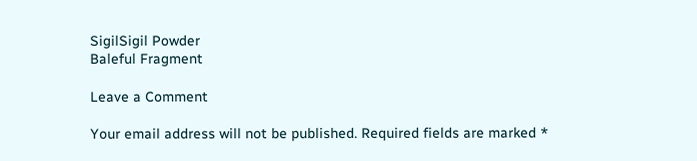SigilSigil Powder
Baleful Fragment

Leave a Comment

Your email address will not be published. Required fields are marked *